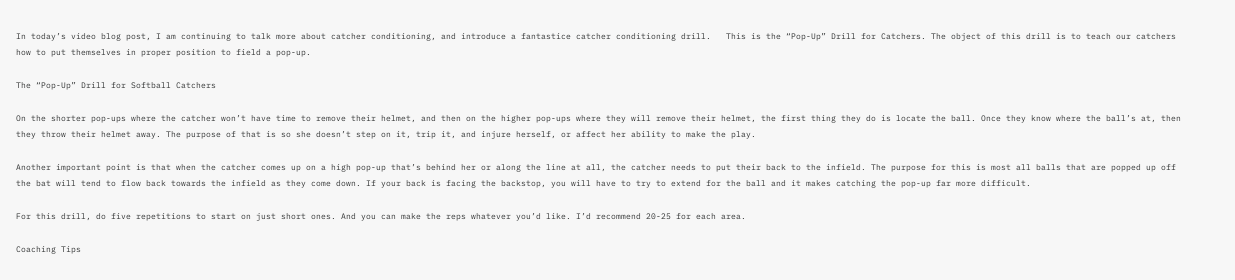In today’s video blog post, I am continuing to talk more about catcher conditioning, and introduce a fantastice catcher conditioning drill.   This is the “Pop-Up” Drill for Catchers. The object of this drill is to teach our catchers how to put themselves in proper position to field a pop-up.

The “Pop-Up” Drill for Softball Catchers

On the shorter pop-ups where the catcher won’t have time to remove their helmet, and then on the higher pop-ups where they will remove their helmet, the first thing they do is locate the ball. Once they know where the ball’s at, then they throw their helmet away. The purpose of that is so she doesn’t step on it, trip it, and injure herself, or affect her ability to make the play.

Another important point is that when the catcher comes up on a high pop-up that’s behind her or along the line at all, the catcher needs to put their back to the infield. The purpose for this is most all balls that are popped up off the bat will tend to flow back towards the infield as they come down. If your back is facing the backstop, you will have to try to extend for the ball and it makes catching the pop-up far more difficult.

For this drill, do five repetitions to start on just short ones. And you can make the reps whatever you’d like. I’d recommend 20-25 for each area.

Coaching Tips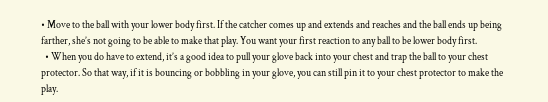• Move to the ball with your lower body first. If the catcher comes up and extends and reaches and the ball ends up being farther, she’s not going to be able to make that play. You want your first reaction to any ball to be lower body first.
  • When you do have to extend, it’s a good idea to pull your glove back into your chest and trap the ball to your chest protector. So that way, if it is bouncing or bobbling in your glove, you can still pin it to your chest protector to make the play.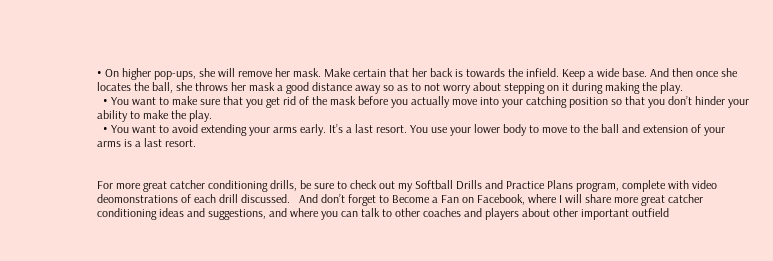• On higher pop-ups, she will remove her mask. Make certain that her back is towards the infield. Keep a wide base. And then once she locates the ball, she throws her mask a good distance away so as to not worry about stepping on it during making the play.
  • You want to make sure that you get rid of the mask before you actually move into your catching position so that you don’t hinder your ability to make the play.
  • You want to avoid extending your arms early. It’s a last resort. You use your lower body to move to the ball and extension of your arms is a last resort.


For more great catcher conditioning drills, be sure to check out my Softball Drills and Practice Plans program, complete with video deomonstrations of each drill discussed.   And don’t forget to Become a Fan on Facebook, where I will share more great catcher conditioning ideas and suggestions, and where you can talk to other coaches and players about other important outfield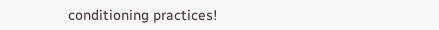conditioning practices!